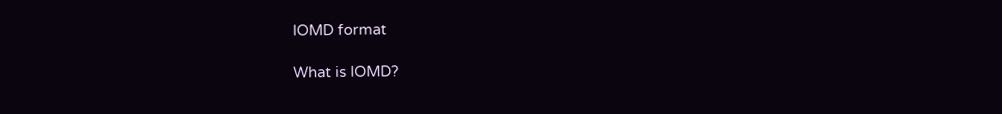IOMD format

What is IOMD?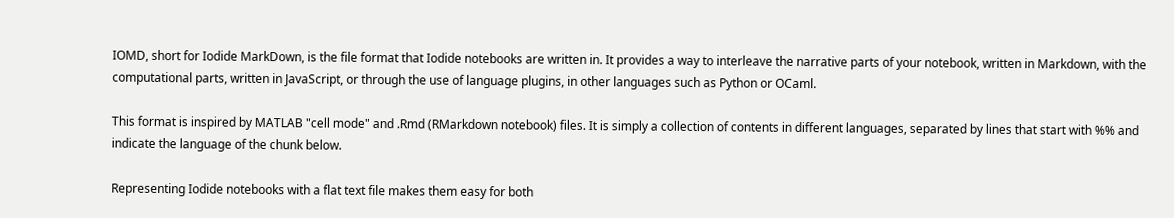IOMD, short for Iodide MarkDown, is the file format that Iodide notebooks are written in. It provides a way to interleave the narrative parts of your notebook, written in Markdown, with the computational parts, written in JavaScript, or through the use of language plugins, in other languages such as Python or OCaml.

This format is inspired by MATLAB "cell mode" and .Rmd (RMarkdown notebook) files. It is simply a collection of contents in different languages, separated by lines that start with %% and indicate the language of the chunk below.

Representing Iodide notebooks with a flat text file makes them easy for both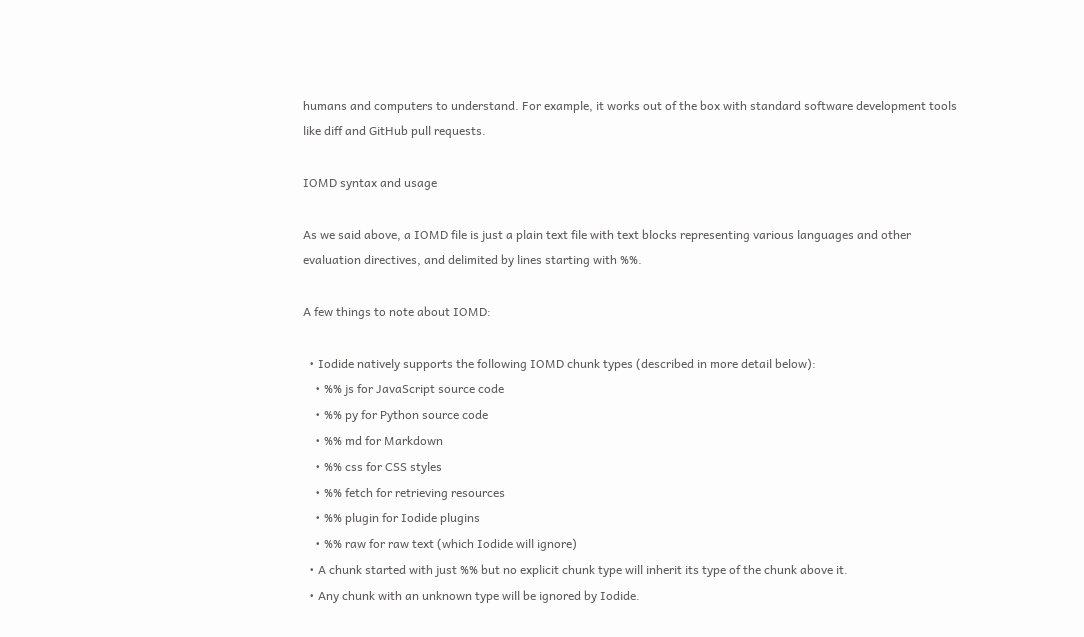humans and computers to understand. For example, it works out of the box with standard software development tools like diff and GitHub pull requests.

IOMD syntax and usage

As we said above, a IOMD file is just a plain text file with text blocks representing various languages and other evaluation directives, and delimited by lines starting with %%.

A few things to note about IOMD:

  • Iodide natively supports the following IOMD chunk types (described in more detail below):
    • %% js for JavaScript source code
    • %% py for Python source code
    • %% md for Markdown
    • %% css for CSS styles
    • %% fetch for retrieving resources
    • %% plugin for Iodide plugins
    • %% raw for raw text (which Iodide will ignore)
  • A chunk started with just %% but no explicit chunk type will inherit its type of the chunk above it.
  • Any chunk with an unknown type will be ignored by Iodide.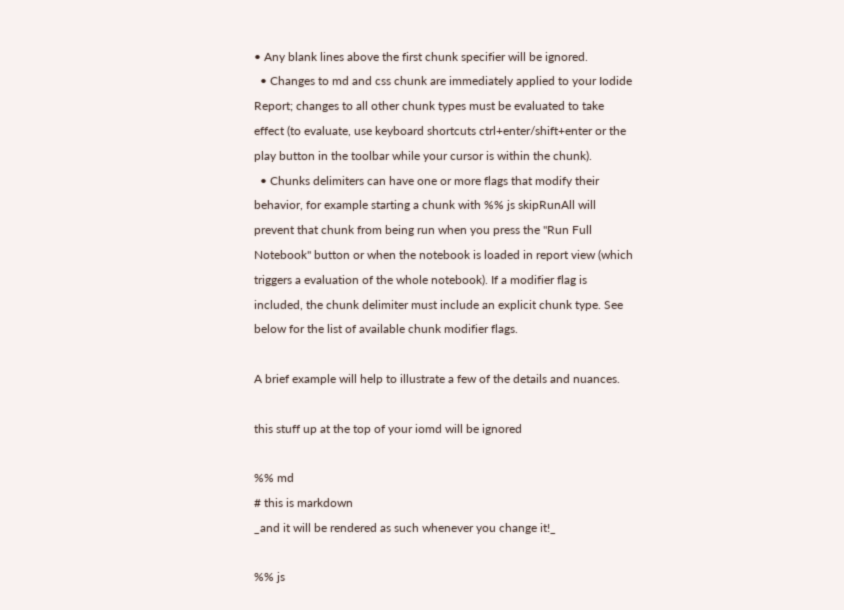• Any blank lines above the first chunk specifier will be ignored.
  • Changes to md and css chunk are immediately applied to your Iodide Report; changes to all other chunk types must be evaluated to take effect (to evaluate, use keyboard shortcuts ctrl+enter/shift+enter or the play button in the toolbar while your cursor is within the chunk).
  • Chunks delimiters can have one or more flags that modify their behavior, for example starting a chunk with %% js skipRunAll will prevent that chunk from being run when you press the "Run Full Notebook" button or when the notebook is loaded in report view (which triggers a evaluation of the whole notebook). If a modifier flag is included, the chunk delimiter must include an explicit chunk type. See below for the list of available chunk modifier flags.

A brief example will help to illustrate a few of the details and nuances.

this stuff up at the top of your iomd will be ignored

%% md
# this is markdown
_and it will be rendered as such whenever you change it!_

%% js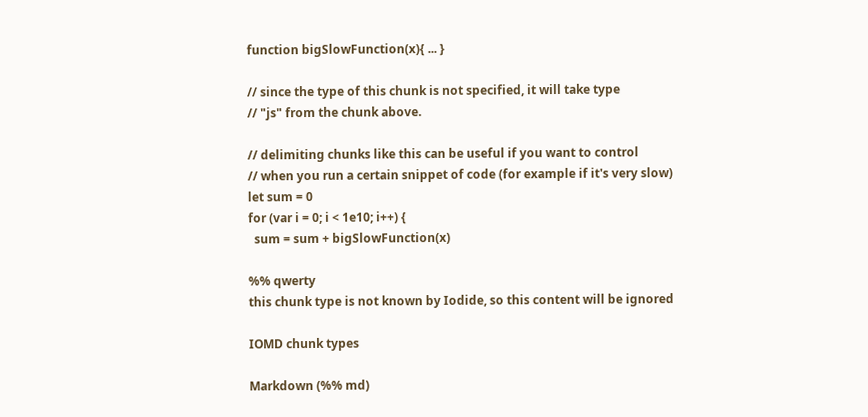function bigSlowFunction(x){ ... }

// since the type of this chunk is not specified, it will take type
// "js" from the chunk above.

// delimiting chunks like this can be useful if you want to control
// when you run a certain snippet of code (for example if it's very slow)
let sum = 0
for (var i = 0; i < 1e10; i++) {
  sum = sum + bigSlowFunction(x)

%% qwerty
this chunk type is not known by Iodide, so this content will be ignored

IOMD chunk types

Markdown (%% md)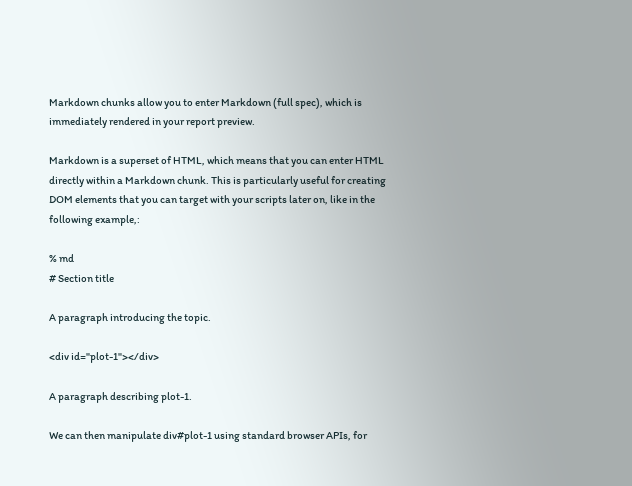Markdown chunks allow you to enter Markdown (full spec), which is immediately rendered in your report preview.

Markdown is a superset of HTML, which means that you can enter HTML directly within a Markdown chunk. This is particularly useful for creating DOM elements that you can target with your scripts later on, like in the following example,:

% md
# Section title

A paragraph introducing the topic.

<div id="plot-1"></div>

A paragraph describing plot-1.

We can then manipulate div#plot-1 using standard browser APIs, for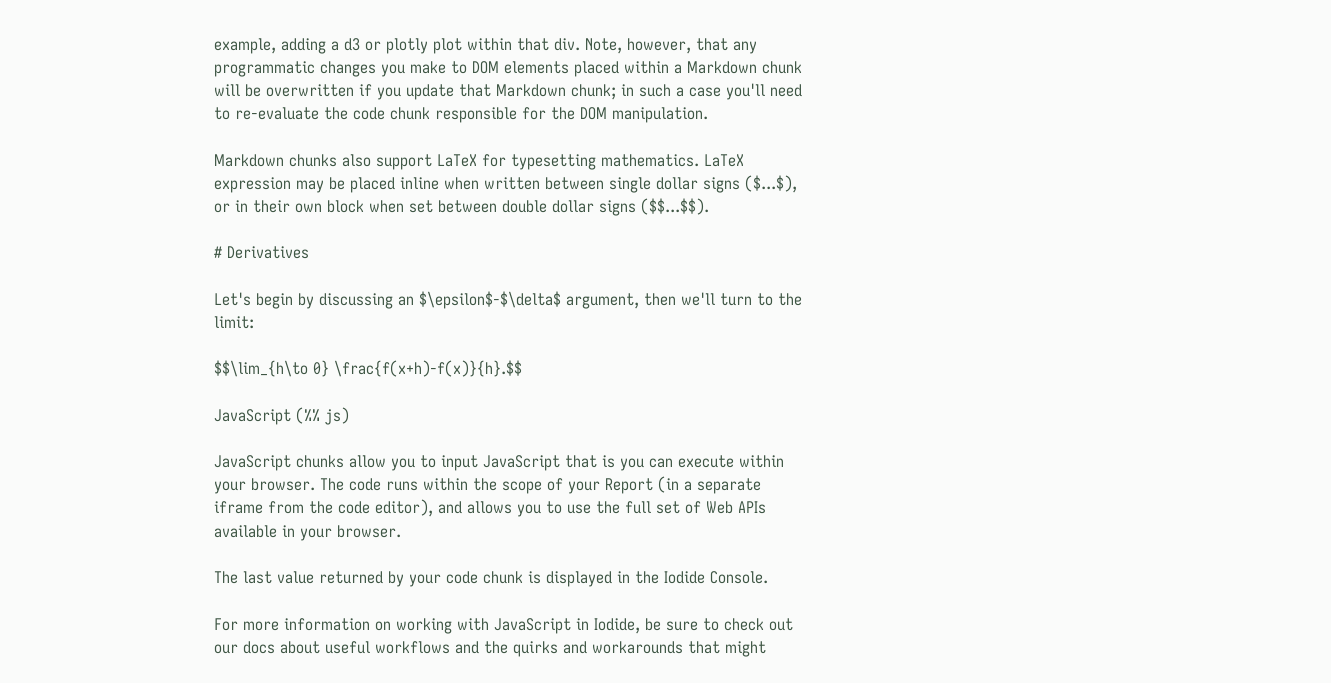example, adding a d3 or plotly plot within that div. Note, however, that any programmatic changes you make to DOM elements placed within a Markdown chunk will be overwritten if you update that Markdown chunk; in such a case you'll need to re-evaluate the code chunk responsible for the DOM manipulation.

Markdown chunks also support LaTeX for typesetting mathematics. LaTeX expression may be placed inline when written between single dollar signs ($...$), or in their own block when set between double dollar signs ($$...$$).

# Derivatives

Let's begin by discussing an $\epsilon$-$\delta$ argument, then we'll turn to the limit:

$$\lim_{h\to 0} \frac{f(x+h)-f(x)}{h}.$$

JavaScript (%% js)

JavaScript chunks allow you to input JavaScript that is you can execute within your browser. The code runs within the scope of your Report (in a separate iframe from the code editor), and allows you to use the full set of Web APIs available in your browser.

The last value returned by your code chunk is displayed in the Iodide Console.

For more information on working with JavaScript in Iodide, be sure to check out our docs about useful workflows and the quirks and workarounds that might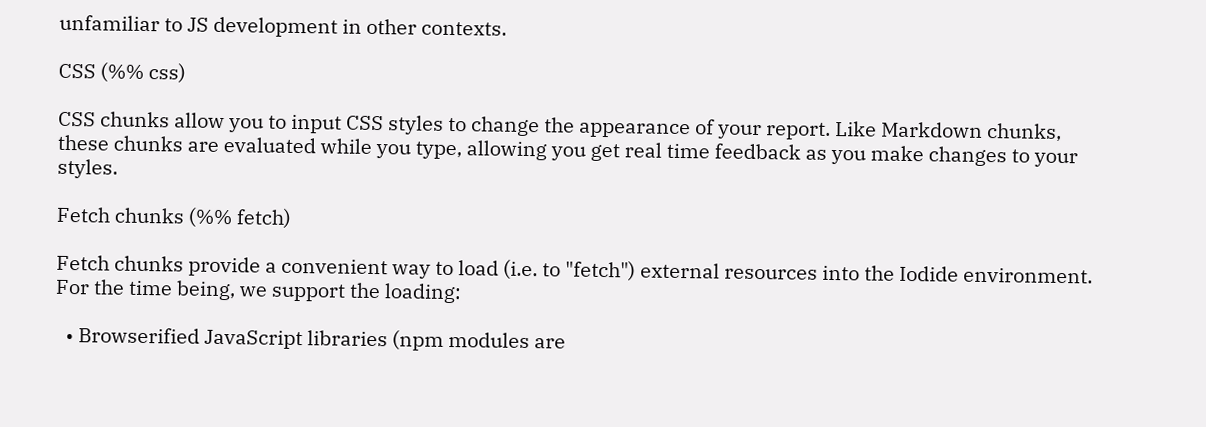unfamiliar to JS development in other contexts.

CSS (%% css)

CSS chunks allow you to input CSS styles to change the appearance of your report. Like Markdown chunks, these chunks are evaluated while you type, allowing you get real time feedback as you make changes to your styles.

Fetch chunks (%% fetch)

Fetch chunks provide a convenient way to load (i.e. to "fetch") external resources into the Iodide environment. For the time being, we support the loading:

  • Browserified JavaScript libraries (npm modules are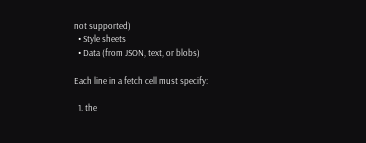not supported)
  • Style sheets
  • Data (from JSON, text, or blobs)

Each line in a fetch cell must specify:

  1. the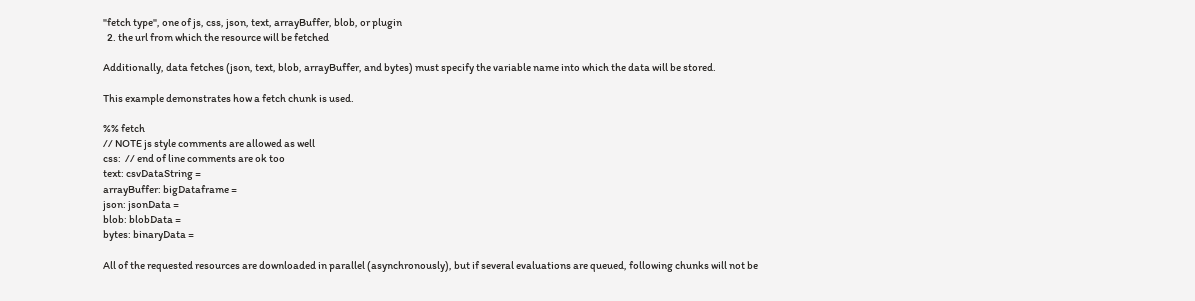"fetch type", one of js, css, json, text, arrayBuffer, blob, or plugin
  2. the url from which the resource will be fetched

Additionally, data fetches (json, text, blob, arrayBuffer, and bytes) must specify the variable name into which the data will be stored.

This example demonstrates how a fetch chunk is used.

%% fetch
// NOTE js style comments are allowed as well
css:  // end of line comments are ok too
text: csvDataString =
arrayBuffer: bigDataframe =
json: jsonData =
blob: blobData =
bytes: binaryData =

All of the requested resources are downloaded in parallel (asynchronously), but if several evaluations are queued, following chunks will not be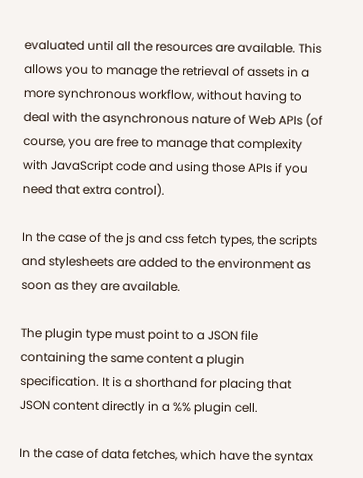evaluated until all the resources are available. This allows you to manage the retrieval of assets in a more synchronous workflow, without having to deal with the asynchronous nature of Web APIs (of course, you are free to manage that complexity with JavaScript code and using those APIs if you need that extra control).

In the case of the js and css fetch types, the scripts and stylesheets are added to the environment as soon as they are available.

The plugin type must point to a JSON file containing the same content a plugin specification. It is a shorthand for placing that JSON content directly in a %% plugin cell.

In the case of data fetches, which have the syntax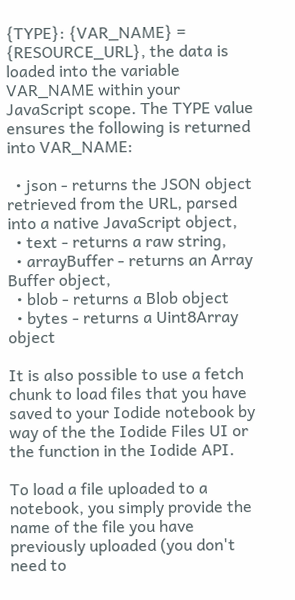{TYPE}: {VAR_NAME} = {RESOURCE_URL}, the data is loaded into the variable VAR_NAME within your JavaScript scope. The TYPE value ensures the following is returned into VAR_NAME:

  • json - returns the JSON object retrieved from the URL, parsed into a native JavaScript object,
  • text - returns a raw string,
  • arrayBuffer - returns an Array Buffer object,
  • blob - returns a Blob object
  • bytes - returns a Uint8Array object

It is also possible to use a fetch chunk to load files that you have saved to your Iodide notebook by way of the the Iodide Files UI or the function in the Iodide API.

To load a file uploaded to a notebook, you simply provide the name of the file you have previously uploaded (you don't need to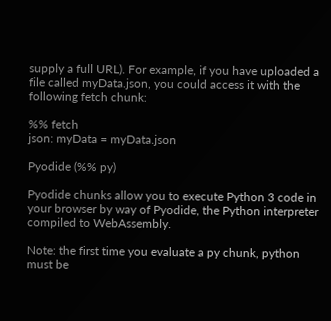supply a full URL). For example, if you have uploaded a file called myData.json, you could access it with the following fetch chunk:

%% fetch
json: myData = myData.json

Pyodide (%% py)

Pyodide chunks allow you to execute Python 3 code in your browser by way of Pyodide, the Python interpreter compiled to WebAssembly.

Note: the first time you evaluate a py chunk, python must be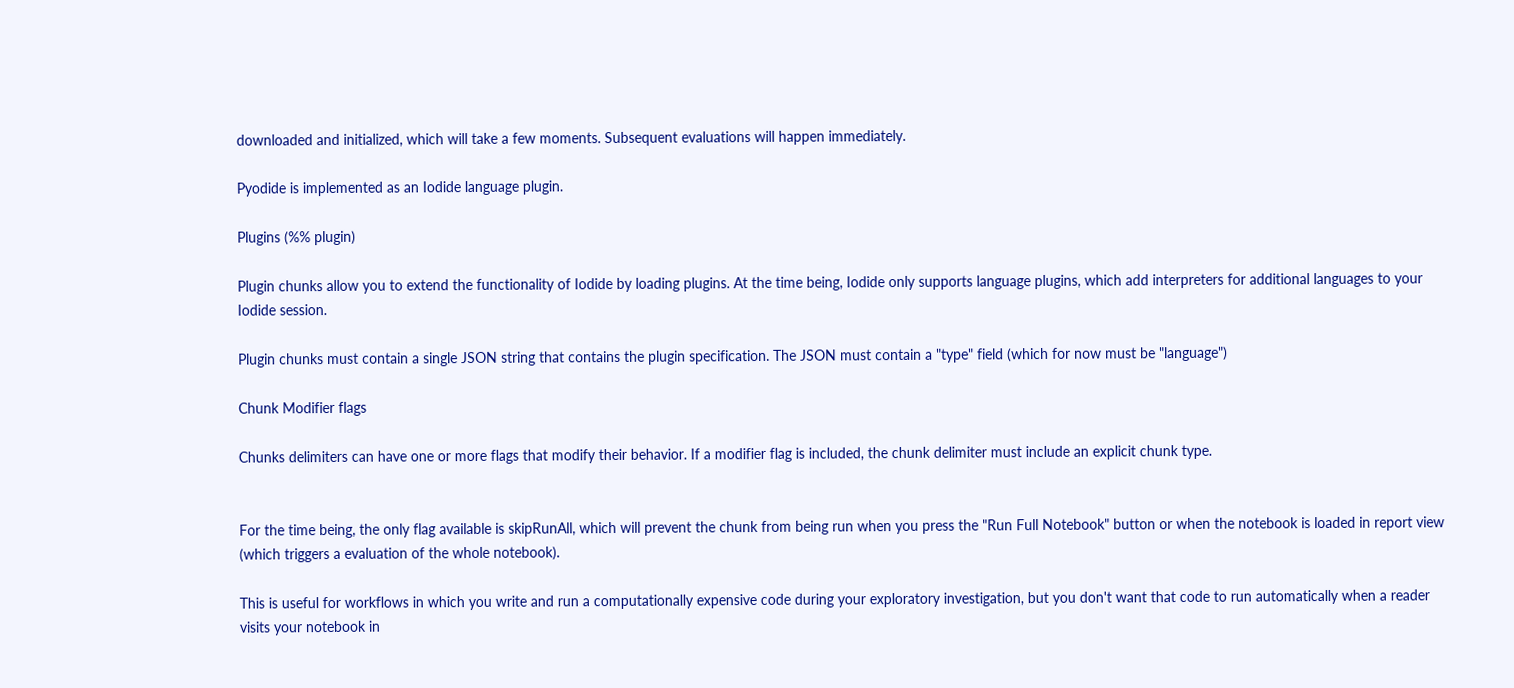downloaded and initialized, which will take a few moments. Subsequent evaluations will happen immediately.

Pyodide is implemented as an Iodide language plugin.

Plugins (%% plugin)

Plugin chunks allow you to extend the functionality of Iodide by loading plugins. At the time being, Iodide only supports language plugins, which add interpreters for additional languages to your Iodide session.

Plugin chunks must contain a single JSON string that contains the plugin specification. The JSON must contain a "type" field (which for now must be "language")

Chunk Modifier flags

Chunks delimiters can have one or more flags that modify their behavior. If a modifier flag is included, the chunk delimiter must include an explicit chunk type.


For the time being, the only flag available is skipRunAll, which will prevent the chunk from being run when you press the "Run Full Notebook" button or when the notebook is loaded in report view (which triggers a evaluation of the whole notebook).

This is useful for workflows in which you write and run a computationally expensive code during your exploratory investigation, but you don't want that code to run automatically when a reader visits your notebook in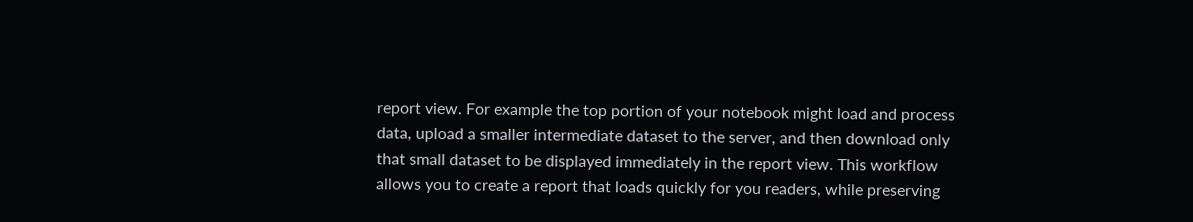report view. For example the top portion of your notebook might load and process data, upload a smaller intermediate dataset to the server, and then download only that small dataset to be displayed immediately in the report view. This workflow allows you to create a report that loads quickly for you readers, while preserving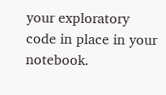your exploratory code in place in your notebook.